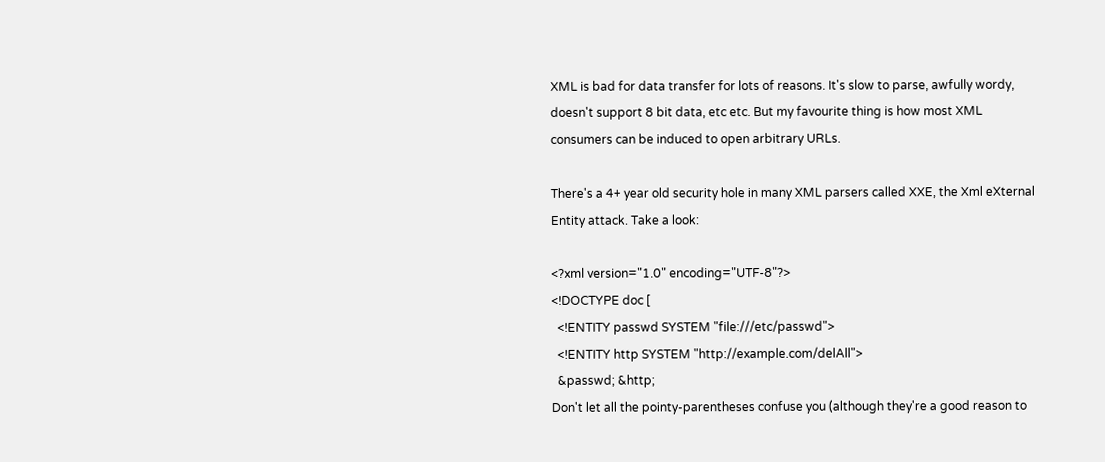XML is bad for data transfer for lots of reasons. It's slow to parse, awfully wordy, doesn't support 8 bit data, etc etc. But my favourite thing is how most XML consumers can be induced to open arbitrary URLs.

There's a 4+ year old security hole in many XML parsers called XXE, the Xml eXternal Entity attack. Take a look:

<?xml version="1.0" encoding="UTF-8"?>
<!DOCTYPE doc [
  <!ENTITY passwd SYSTEM "file:///etc/passwd">
  <!ENTITY http SYSTEM "http://example.com/delAll">
  &passwd; &http;
Don't let all the pointy-parentheses confuse you (although they're a good reason to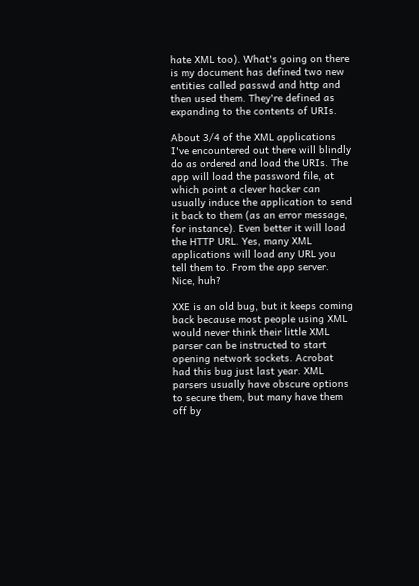hate XML too). What's going on there is my document has defined two new entities called passwd and http and then used them. They're defined as expanding to the contents of URIs.

About 3/4 of the XML applications I've encountered out there will blindly do as ordered and load the URIs. The app will load the password file, at which point a clever hacker can usually induce the application to send it back to them (as an error message, for instance). Even better it will load the HTTP URL. Yes, many XML applications will load any URL you tell them to. From the app server. Nice, huh?

XXE is an old bug, but it keeps coming back because most people using XML would never think their little XML parser can be instructed to start opening network sockets. Acrobat had this bug just last year. XML parsers usually have obscure options to secure them, but many have them off by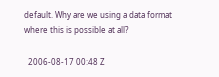default. Why are we using a data format where this is possible at all?

  2006-08-17 00:48 Z